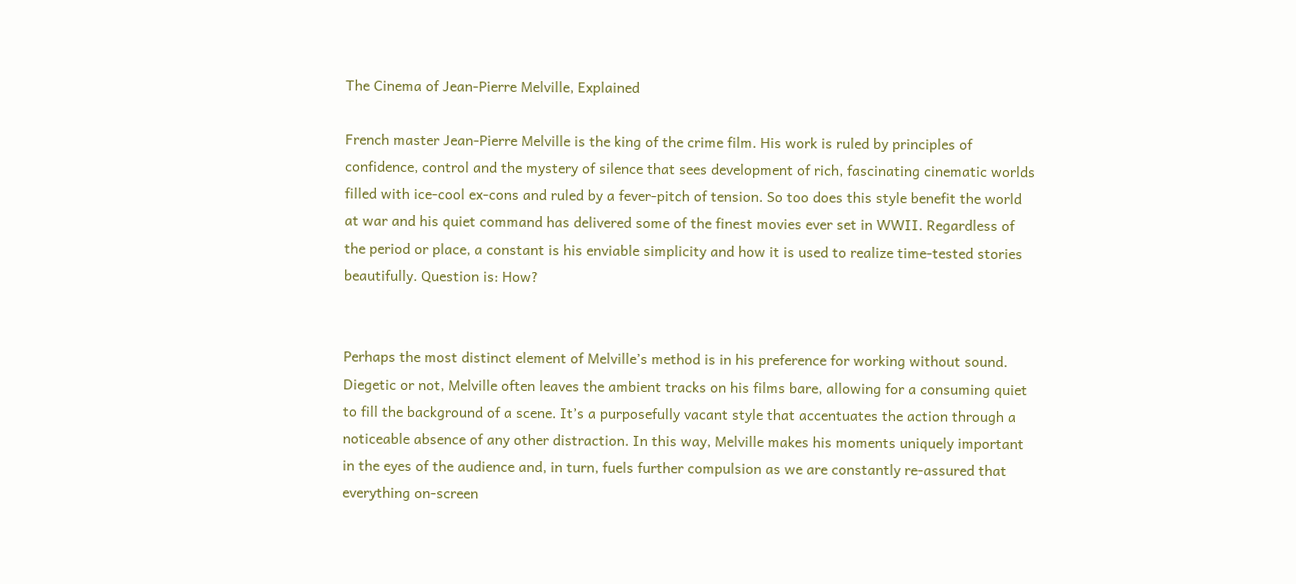The Cinema of Jean-Pierre Melville, Explained

French master Jean-Pierre Melville is the king of the crime film. His work is ruled by principles of confidence, control and the mystery of silence that sees development of rich, fascinating cinematic worlds filled with ice-cool ex-cons and ruled by a fever-pitch of tension. So too does this style benefit the world at war and his quiet command has delivered some of the finest movies ever set in WWII. Regardless of the period or place, a constant is his enviable simplicity and how it is used to realize time-tested stories beautifully. Question is: How?


Perhaps the most distinct element of Melville’s method is in his preference for working without sound. Diegetic or not, Melville often leaves the ambient tracks on his films bare, allowing for a consuming quiet to fill the background of a scene. It’s a purposefully vacant style that accentuates the action through a noticeable absence of any other distraction. In this way, Melville makes his moments uniquely important in the eyes of the audience and, in turn, fuels further compulsion as we are constantly re-assured that everything on-screen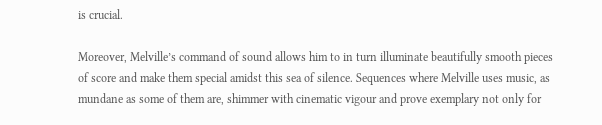is crucial.

Moreover, Melville’s command of sound allows him to in turn illuminate beautifully smooth pieces of score and make them special amidst this sea of silence. Sequences where Melville uses music, as mundane as some of them are, shimmer with cinematic vigour and prove exemplary not only for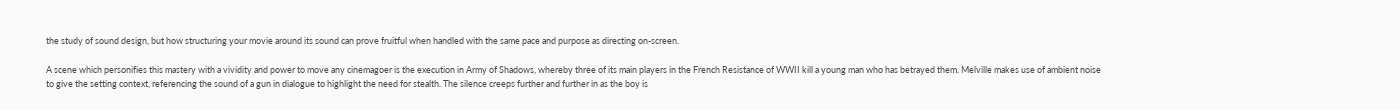the study of sound design, but how structuring your movie around its sound can prove fruitful when handled with the same pace and purpose as directing on-screen.

A scene which personifies this mastery with a vividity and power to move any cinemagoer is the execution in Army of Shadows, whereby three of its main players in the French Resistance of WWII kill a young man who has betrayed them. Melville makes use of ambient noise to give the setting context, referencing the sound of a gun in dialogue to highlight the need for stealth. The silence creeps further and further in as the boy is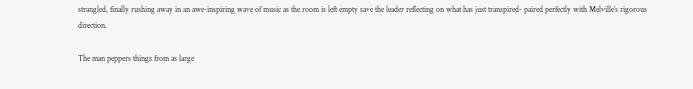strangled, finally rushing away in an awe-inspiring wave of music as the room is left empty save the leader reflecting on what has just transpired- paired perfectly with Melville’s rigorous direction.

The man peppers things from as large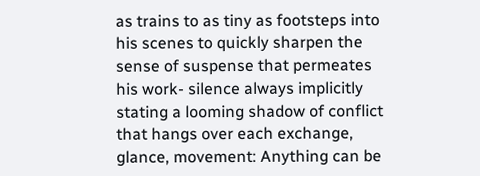as trains to as tiny as footsteps into his scenes to quickly sharpen the sense of suspense that permeates his work- silence always implicitly stating a looming shadow of conflict that hangs over each exchange, glance, movement: Anything can be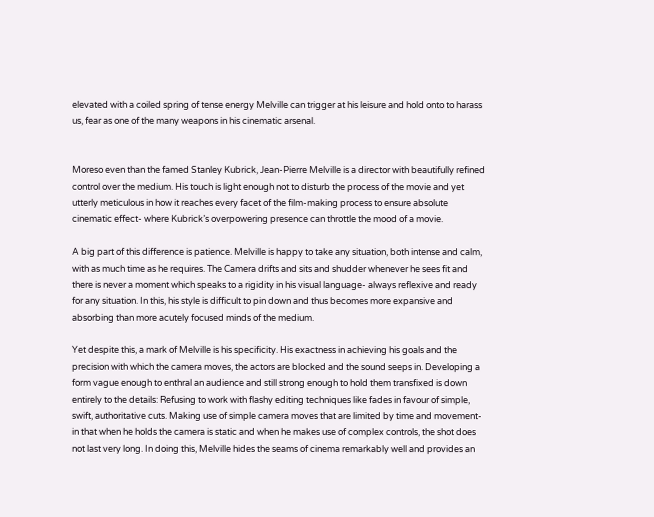elevated with a coiled spring of tense energy Melville can trigger at his leisure and hold onto to harass us, fear as one of the many weapons in his cinematic arsenal.


Moreso even than the famed Stanley Kubrick, Jean-Pierre Melville is a director with beautifully refined control over the medium. His touch is light enough not to disturb the process of the movie and yet utterly meticulous in how it reaches every facet of the film-making process to ensure absolute cinematic effect- where Kubrick’s overpowering presence can throttle the mood of a movie.

A big part of this difference is patience. Melville is happy to take any situation, both intense and calm, with as much time as he requires. The Camera drifts and sits and shudder whenever he sees fit and there is never a moment which speaks to a rigidity in his visual language- always reflexive and ready for any situation. In this, his style is difficult to pin down and thus becomes more expansive and absorbing than more acutely focused minds of the medium.

Yet despite this, a mark of Melville is his specificity. His exactness in achieving his goals and the precision with which the camera moves, the actors are blocked and the sound seeps in. Developing a form vague enough to enthral an audience and still strong enough to hold them transfixed is down entirely to the details: Refusing to work with flashy editing techniques like fades in favour of simple, swift, authoritative cuts. Making use of simple camera moves that are limited by time and movement- in that when he holds the camera is static and when he makes use of complex controls, the shot does not last very long. In doing this, Melville hides the seams of cinema remarkably well and provides an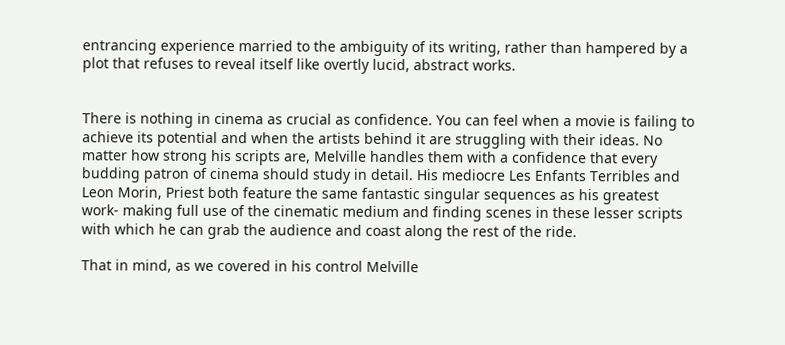entrancing experience married to the ambiguity of its writing, rather than hampered by a plot that refuses to reveal itself like overtly lucid, abstract works.


There is nothing in cinema as crucial as confidence. You can feel when a movie is failing to achieve its potential and when the artists behind it are struggling with their ideas. No matter how strong his scripts are, Melville handles them with a confidence that every budding patron of cinema should study in detail. His mediocre Les Enfants Terribles and Leon Morin, Priest both feature the same fantastic singular sequences as his greatest work- making full use of the cinematic medium and finding scenes in these lesser scripts with which he can grab the audience and coast along the rest of the ride.

That in mind, as we covered in his control Melville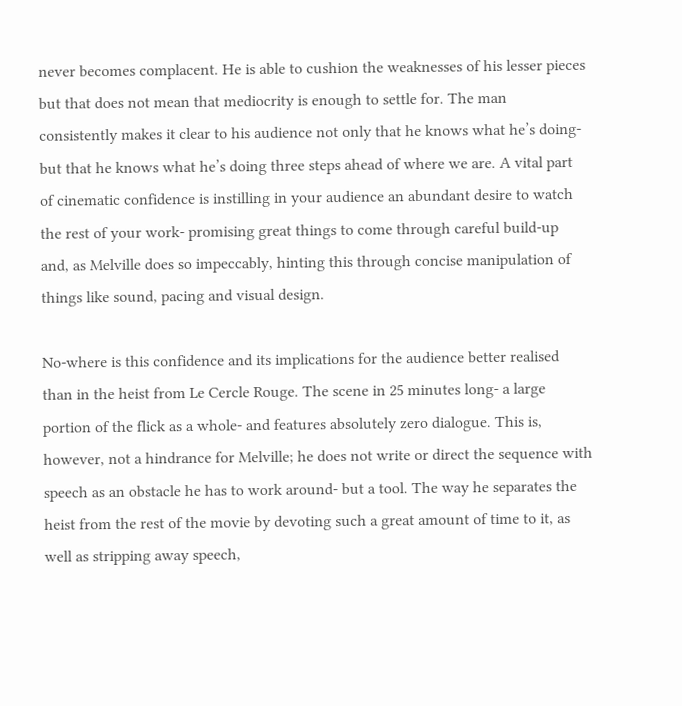never becomes complacent. He is able to cushion the weaknesses of his lesser pieces but that does not mean that mediocrity is enough to settle for. The man consistently makes it clear to his audience not only that he knows what he’s doing- but that he knows what he’s doing three steps ahead of where we are. A vital part of cinematic confidence is instilling in your audience an abundant desire to watch the rest of your work- promising great things to come through careful build-up and, as Melville does so impeccably, hinting this through concise manipulation of things like sound, pacing and visual design.

No-where is this confidence and its implications for the audience better realised than in the heist from Le Cercle Rouge. The scene in 25 minutes long- a large portion of the flick as a whole- and features absolutely zero dialogue. This is, however, not a hindrance for Melville; he does not write or direct the sequence with speech as an obstacle he has to work around- but a tool. The way he separates the heist from the rest of the movie by devoting such a great amount of time to it, as well as stripping away speech,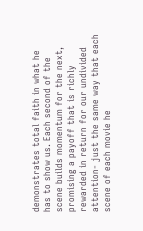demonstrates total faith in what he has to show us. Each second of the scene builds momentum for the next, promising a payoff that is richly rewarded in return for our undivided attention- just the same way that each scene of each movie he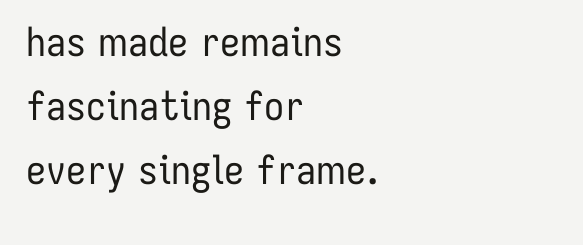has made remains fascinating for every single frame.